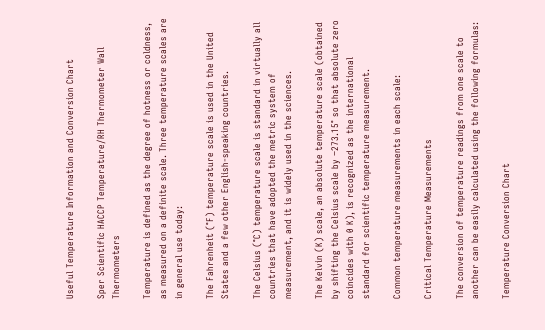Useful Temperature Information and Conversion Chart

Sper Scientific HACCP Temperature/RH Thermometer Wall Thermometers

Temperature is defined as the degree of hotness or coldness, as measured on a definite scale. Three temperature scales are in general use today:

The Fahrenheit (°F) temperature scale is used in the United States and a few other English-speaking countries.

The Celsius (°C) temperature scale is standard in virtually all countries that have adopted the metric system of measurement, and it is widely used in the sciences.

The Kelvin (K) scale, an absolute temperature scale (obtained by shifting the Celsius scale by −273.15° so that absolute zero coincides with 0 K), is recognized as the international standard for scientific temperature measurement.

Common temperature measurements in each scale:

Critical Temperature Measurements

The conversion of temperature readings from one scale to another can be easily calculated using the following formulas:

Temperature Conversion Chart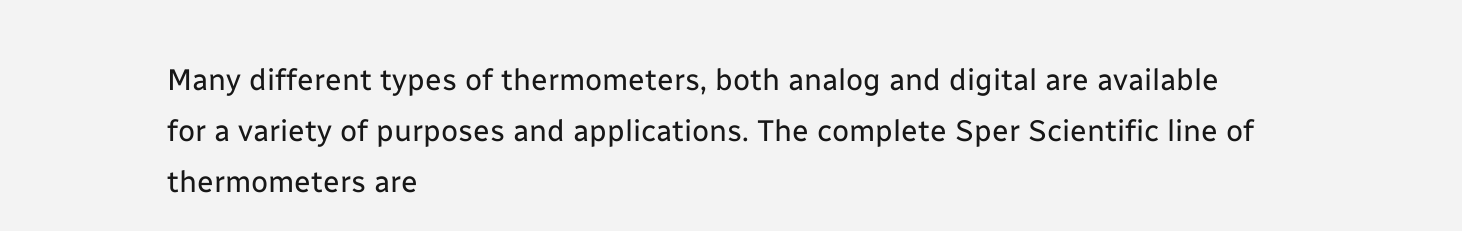Many different types of thermometers, both analog and digital are available for a variety of purposes and applications. The complete Sper Scientific line of thermometers are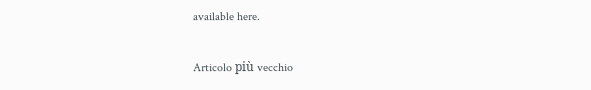available here.

Articolo più vecchio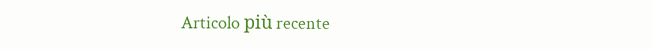Articolo più recente